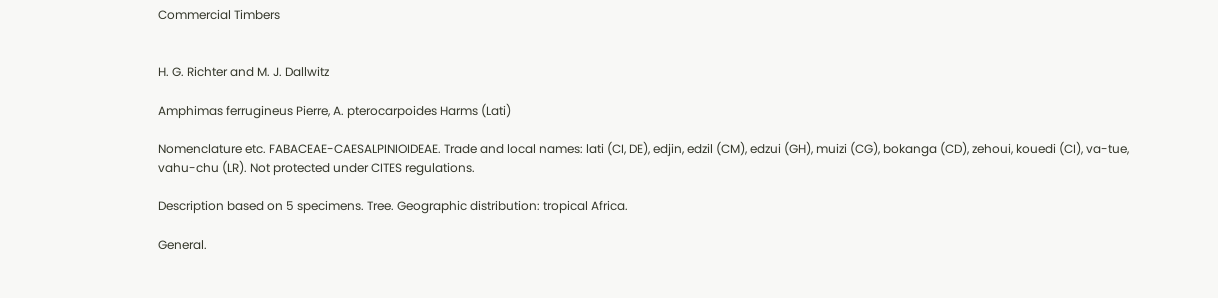Commercial Timbers


H. G. Richter and M. J. Dallwitz

Amphimas ferrugineus Pierre, A. pterocarpoides Harms (Lati)

Nomenclature etc. FABACEAE-CAESALPINIOIDEAE. Trade and local names: lati (CI, DE), edjin, edzil (CM), edzui (GH), muizi (CG), bokanga (CD), zehoui, kouedi (CI), va-tue, vahu-chu (LR). Not protected under CITES regulations.

Description based on 5 specimens. Tree. Geographic distribution: tropical Africa.

General.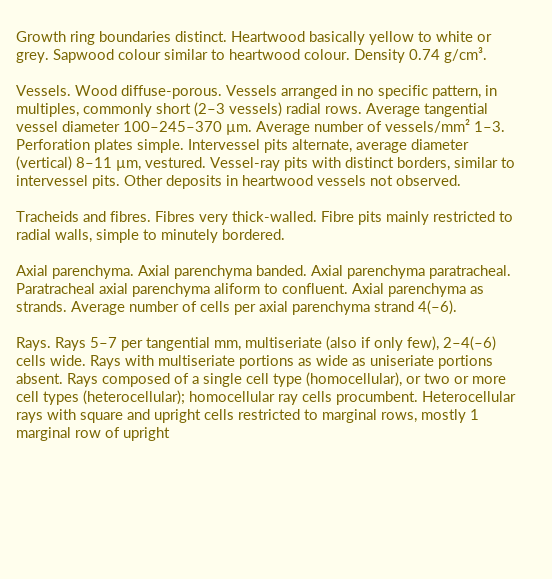Growth ring boundaries distinct. Heartwood basically yellow to white or grey. Sapwood colour similar to heartwood colour. Density 0.74 g/cm³.

Vessels. Wood diffuse-porous. Vessels arranged in no specific pattern, in multiples, commonly short (2–3 vessels) radial rows. Average tangential vessel diameter 100–245–370 µm. Average number of vessels/mm² 1–3. Perforation plates simple. Intervessel pits alternate, average diameter (vertical) 8–11 µm, vestured. Vessel-ray pits with distinct borders, similar to intervessel pits. Other deposits in heartwood vessels not observed.

Tracheids and fibres. Fibres very thick-walled. Fibre pits mainly restricted to radial walls, simple to minutely bordered.

Axial parenchyma. Axial parenchyma banded. Axial parenchyma paratracheal. Paratracheal axial parenchyma aliform to confluent. Axial parenchyma as strands. Average number of cells per axial parenchyma strand 4(–6).

Rays. Rays 5–7 per tangential mm, multiseriate (also if only few), 2–4(–6) cells wide. Rays with multiseriate portions as wide as uniseriate portions absent. Rays composed of a single cell type (homocellular), or two or more cell types (heterocellular); homocellular ray cells procumbent. Heterocellular rays with square and upright cells restricted to marginal rows, mostly 1 marginal row of upright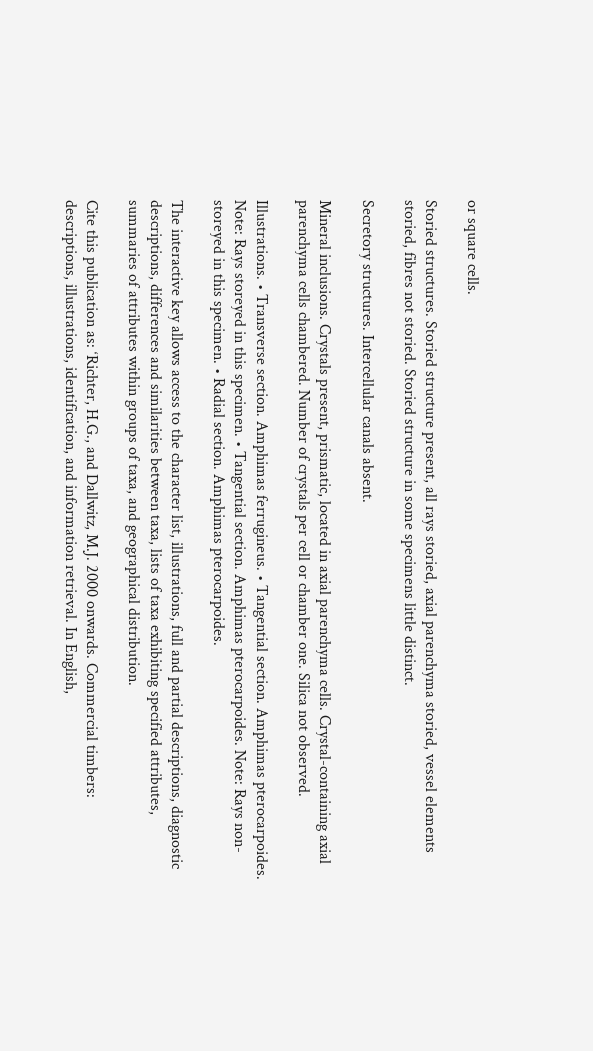or square cells.

Storied structures. Storied structure present, all rays storied, axial parenchyma storied, vessel elements storied, fibres not storied. Storied structure in some specimens little distinct.

Secretory structures. Intercellular canals absent.

Mineral inclusions. Crystals present, prismatic, located in axial parenchyma cells. Crystal-containing axial parenchyma cells chambered. Number of crystals per cell or chamber one. Silica not observed.

Illustrations. • Transverse section. Amphimas ferrugineus. • Tangential section. Amphimas pterocarpoides. Note: Rays storeyed in this specimen. • Tangential section. Amphimas pterocarpoides. Note: Rays non-storeyed in this specimen. • Radial section. Amphimas pterocarpoides.

The interactive key allows access to the character list, illustrations, full and partial descriptions, diagnostic descriptions, differences and similarities between taxa, lists of taxa exhibiting specified attributes, summaries of attributes within groups of taxa, and geographical distribution.

Cite this publication as: ‘Richter, H.G., and Dallwitz, M.J. 2000 onwards. Commercial timbers: descriptions, illustrations, identification, and information retrieval. In English,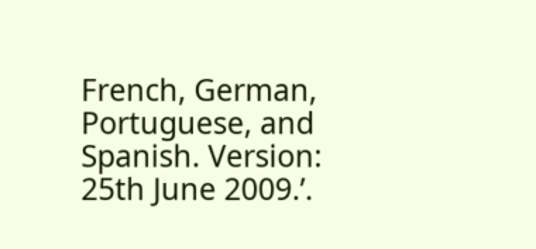French, German, Portuguese, and Spanish. Version: 25th June 2009.’.